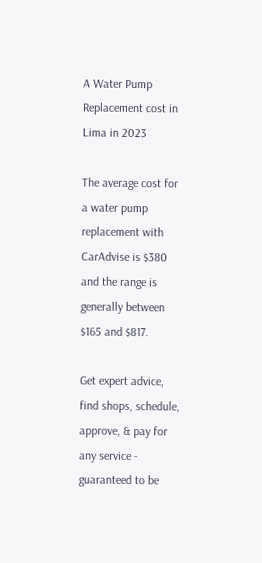A Water Pump Replacement cost in Lima in 2023

The average cost for a water pump replacement with CarAdvise is $380 and the range is generally between $165 and $817.

Get expert advice, find shops, schedule, approve, & pay for any service - guaranteed to be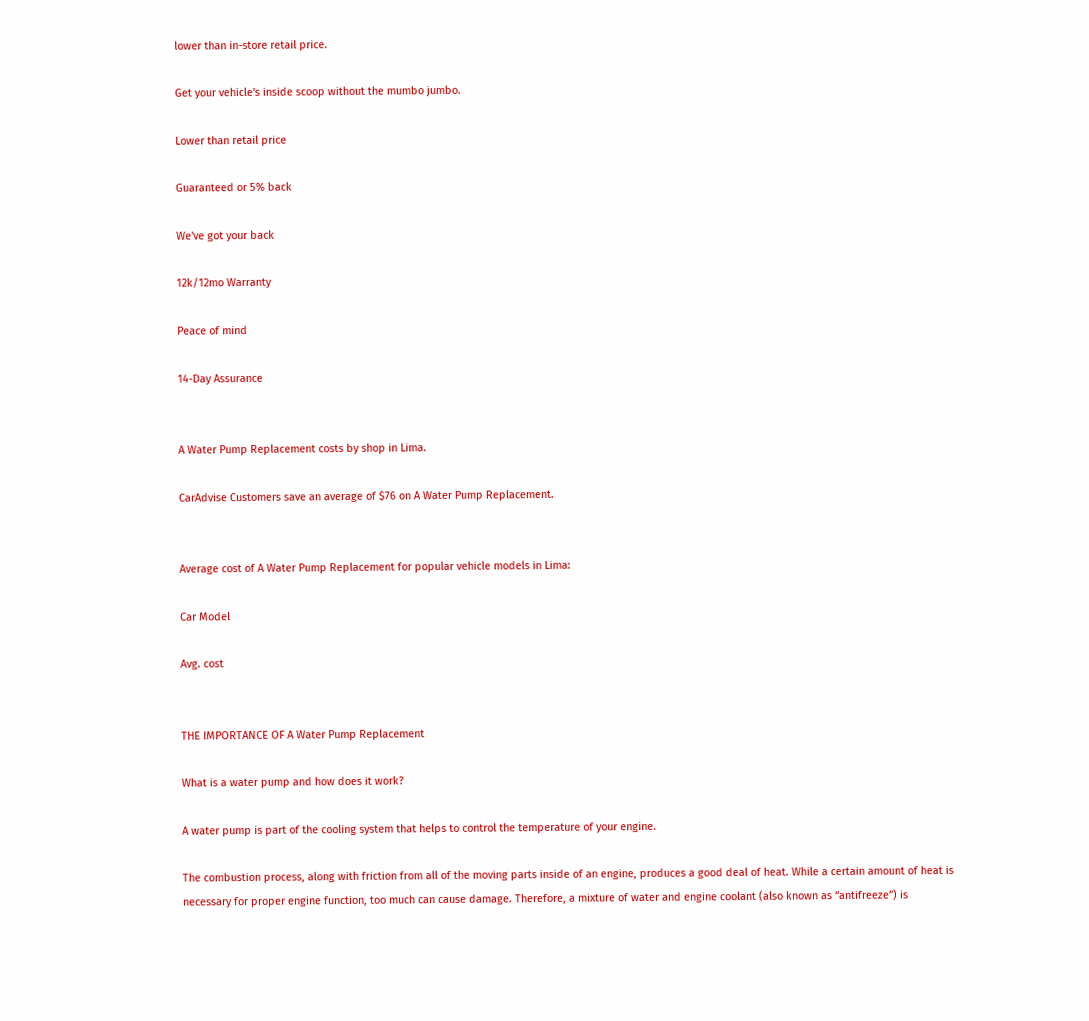lower than in-store retail price.

Get your vehicle's inside scoop without the mumbo jumbo.

Lower than retail price

Guaranteed or 5% back

We've got your back

12k/12mo Warranty

Peace of mind

14-Day Assurance


A Water Pump Replacement costs by shop in Lima.

CarAdvise Customers save an average of $76 on A Water Pump Replacement.


Average cost of A Water Pump Replacement for popular vehicle models in Lima:

Car Model

Avg. cost


THE IMPORTANCE OF A Water Pump Replacement

What is a water pump and how does it work?

A water pump is part of the cooling system that helps to control the temperature of your engine.

The combustion process, along with friction from all of the moving parts inside of an engine, produces a good deal of heat. While a certain amount of heat is necessary for proper engine function, too much can cause damage. Therefore, a mixture of water and engine coolant (also known as “antifreeze”) is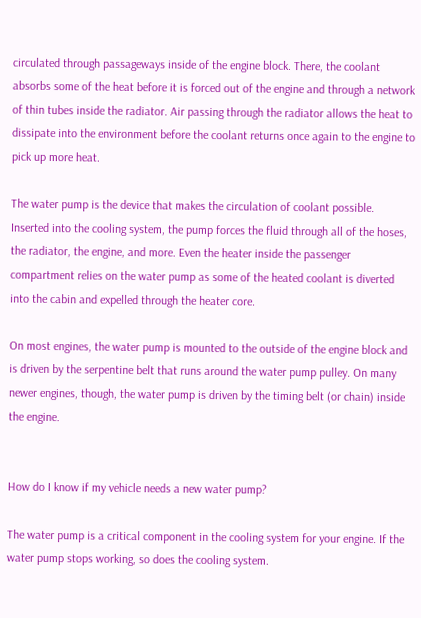circulated through passageways inside of the engine block. There, the coolant absorbs some of the heat before it is forced out of the engine and through a network of thin tubes inside the radiator. Air passing through the radiator allows the heat to dissipate into the environment before the coolant returns once again to the engine to pick up more heat.

The water pump is the device that makes the circulation of coolant possible. Inserted into the cooling system, the pump forces the fluid through all of the hoses, the radiator, the engine, and more. Even the heater inside the passenger compartment relies on the water pump as some of the heated coolant is diverted into the cabin and expelled through the heater core.

On most engines, the water pump is mounted to the outside of the engine block and is driven by the serpentine belt that runs around the water pump pulley. On many newer engines, though, the water pump is driven by the timing belt (or chain) inside the engine.


How do I know if my vehicle needs a new water pump?

The water pump is a critical component in the cooling system for your engine. If the water pump stops working, so does the cooling system.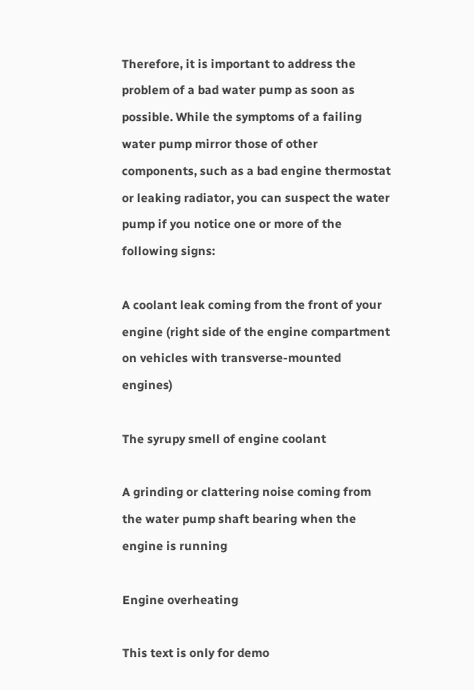Therefore, it is important to address the problem of a bad water pump as soon as possible. While the symptoms of a failing water pump mirror those of other components, such as a bad engine thermostat or leaking radiator, you can suspect the water pump if you notice one or more of the following signs:

A coolant leak coming from the front of your engine (right side of the engine compartment on vehicles with transverse-mounted engines)

The syrupy smell of engine coolant

A grinding or clattering noise coming from the water pump shaft bearing when the engine is running

Engine overheating

This text is only for demo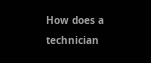How does a technician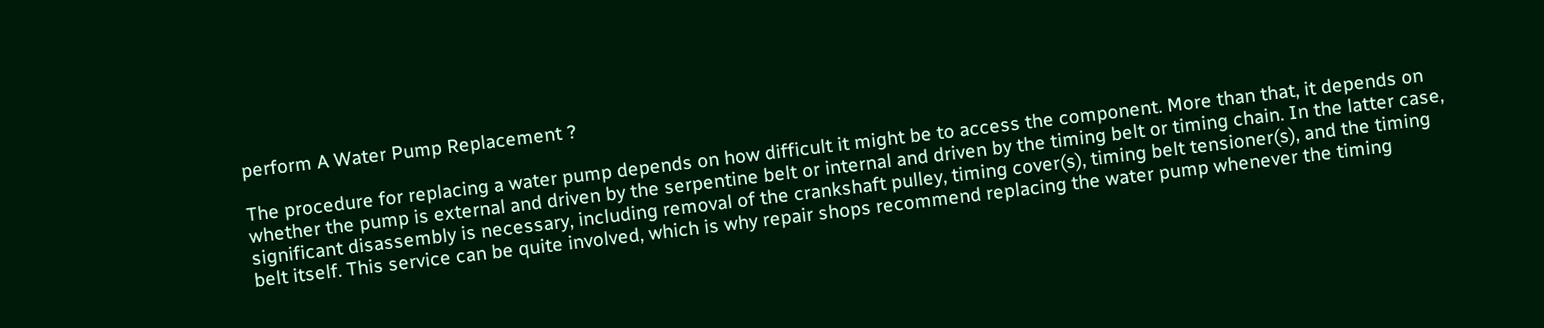perform A Water Pump Replacement ?

The procedure for replacing a water pump depends on how difficult it might be to access the component. More than that, it depends on whether the pump is external and driven by the serpentine belt or internal and driven by the timing belt or timing chain. In the latter case, significant disassembly is necessary, including removal of the crankshaft pulley, timing cover(s), timing belt tensioner(s), and the timing belt itself. This service can be quite involved, which is why repair shops recommend replacing the water pump whenever the timing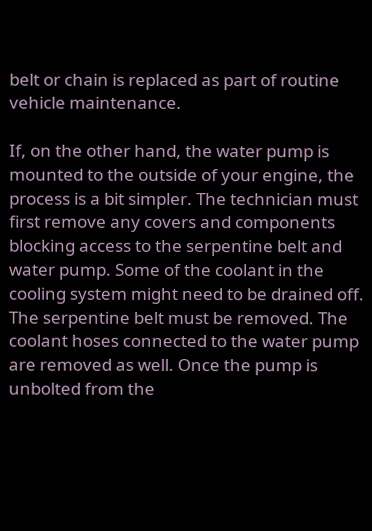belt or chain is replaced as part of routine vehicle maintenance.

If, on the other hand, the water pump is mounted to the outside of your engine, the process is a bit simpler. The technician must first remove any covers and components blocking access to the serpentine belt and water pump. Some of the coolant in the cooling system might need to be drained off. The serpentine belt must be removed. The coolant hoses connected to the water pump are removed as well. Once the pump is unbolted from the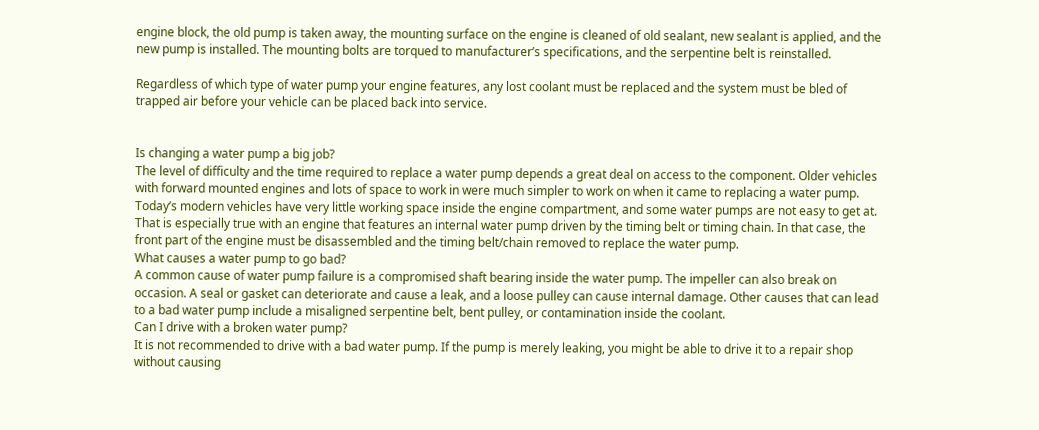engine block, the old pump is taken away, the mounting surface on the engine is cleaned of old sealant, new sealant is applied, and the new pump is installed. The mounting bolts are torqued to manufacturer’s specifications, and the serpentine belt is reinstalled.

Regardless of which type of water pump your engine features, any lost coolant must be replaced and the system must be bled of trapped air before your vehicle can be placed back into service.


Is changing a water pump a big job?
The level of difficulty and the time required to replace a water pump depends a great deal on access to the component. Older vehicles with forward mounted engines and lots of space to work in were much simpler to work on when it came to replacing a water pump. Today’s modern vehicles have very little working space inside the engine compartment, and some water pumps are not easy to get at. That is especially true with an engine that features an internal water pump driven by the timing belt or timing chain. In that case, the front part of the engine must be disassembled and the timing belt/chain removed to replace the water pump.
What causes a water pump to go bad?
A common cause of water pump failure is a compromised shaft bearing inside the water pump. The impeller can also break on occasion. A seal or gasket can deteriorate and cause a leak, and a loose pulley can cause internal damage. Other causes that can lead to a bad water pump include a misaligned serpentine belt, bent pulley, or contamination inside the coolant.
Can I drive with a broken water pump?
It is not recommended to drive with a bad water pump. If the pump is merely leaking, you might be able to drive it to a repair shop without causing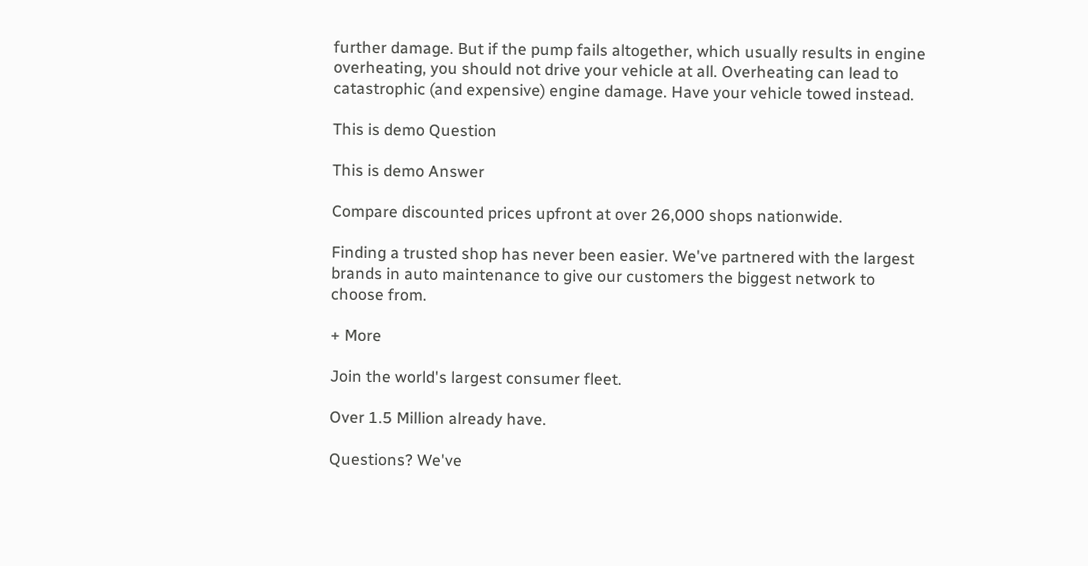further damage. But if the pump fails altogether, which usually results in engine overheating, you should not drive your vehicle at all. Overheating can lead to catastrophic (and expensive) engine damage. Have your vehicle towed instead.

This is demo Question

This is demo Answer

Compare discounted prices upfront at over 26,000 shops nationwide.

Finding a trusted shop has never been easier. We've partnered with the largest brands in auto maintenance to give our customers the biggest network to choose from.

+ More

Join the world's largest consumer fleet.

Over 1.5 Million already have.

Questions? We've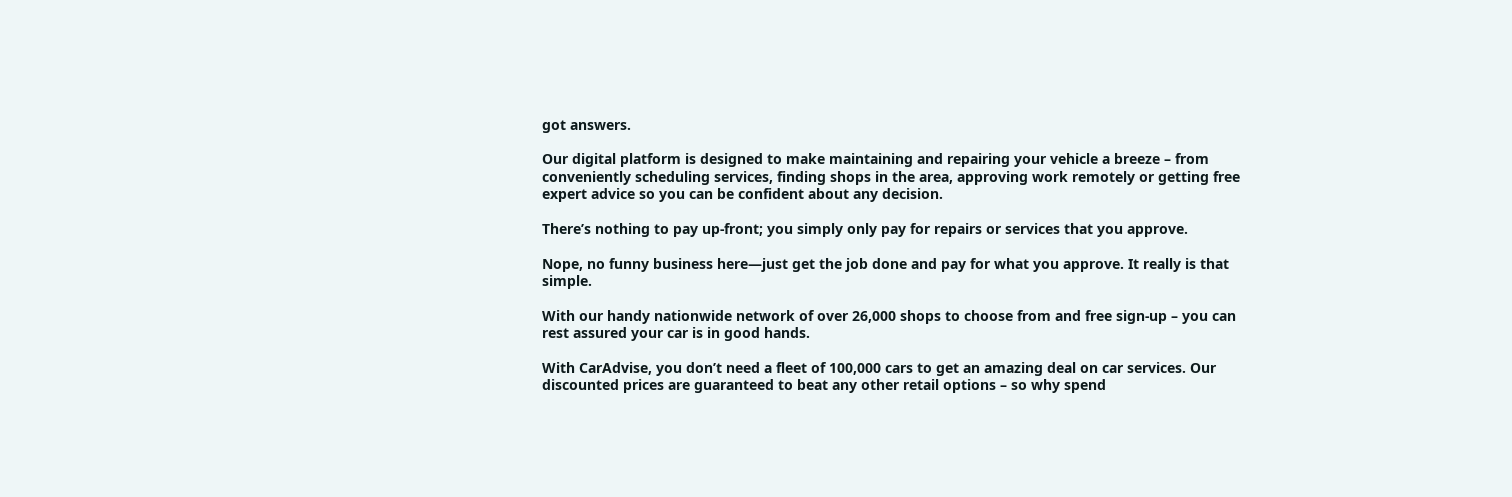got answers.

Our digital platform is designed to make maintaining and repairing your vehicle a breeze – from conveniently scheduling services, finding shops in the area, approving work remotely or getting free expert advice so you can be confident about any decision.

There’s nothing to pay up-front; you simply only pay for repairs or services that you approve.

Nope, no funny business here—just get the job done and pay for what you approve. It really is that simple.

With our handy nationwide network of over 26,000 shops to choose from and free sign-up – you can rest assured your car is in good hands.

With CarAdvise, you don’t need a fleet of 100,000 cars to get an amazing deal on car services. Our discounted prices are guaranteed to beat any other retail options – so why spend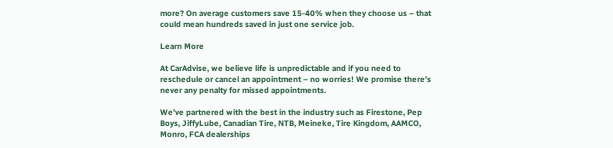more? On average customers save 15-40% when they choose us – that could mean hundreds saved in just one service job.

Learn More

At CarAdvise, we believe life is unpredictable and if you need to reschedule or cancel an appointment – no worries! We promise there’s never any penalty for missed appointments.

We’ve partnered with the best in the industry such as Firestone, Pep Boys, JiffyLube, Canadian Tire, NTB, Meineke, Tire Kingdom, AAMCO, Monro, FCA dealerships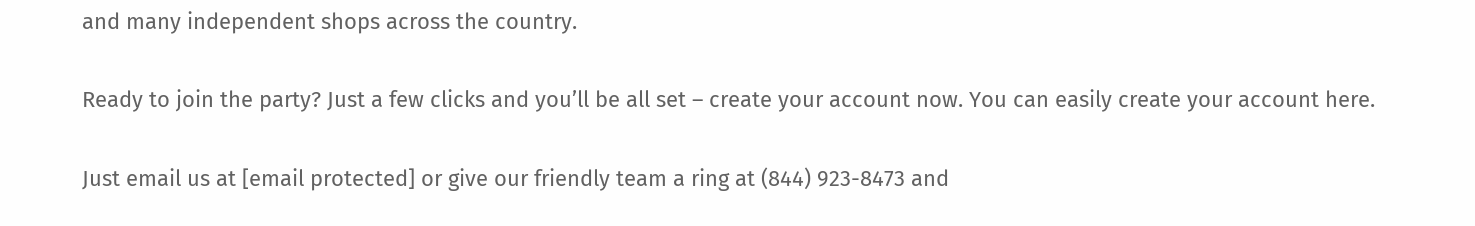and many independent shops across the country.

Ready to join the party? Just a few clicks and you’ll be all set – create your account now. You can easily create your account here.

Just email us at [email protected] or give our friendly team a ring at (844) 923-8473 and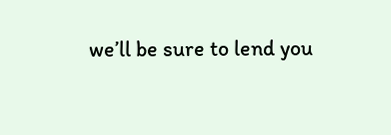we’ll be sure to lend you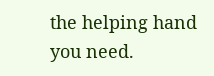the helping hand you need.